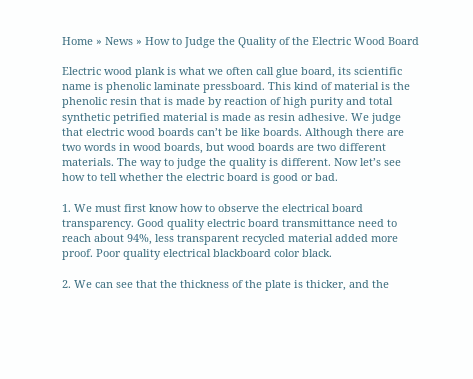Home » News » How to Judge the Quality of the Electric Wood Board

Electric wood plank is what we often call glue board, its scientific name is phenolic laminate pressboard. This kind of material is the phenolic resin that is made by reaction of high purity and total synthetic petrified material is made as resin adhesive. We judge that electric wood boards can’t be like boards. Although there are two words in wood boards, but wood boards are two different materials. The way to judge the quality is different. Now let’s see how to tell whether the electric board is good or bad.

1. We must first know how to observe the electrical board transparency. Good quality electric board transmittance need to reach about 94%, less transparent recycled material added more proof. Poor quality electrical blackboard color black.

2. We can see that the thickness of the plate is thicker, and the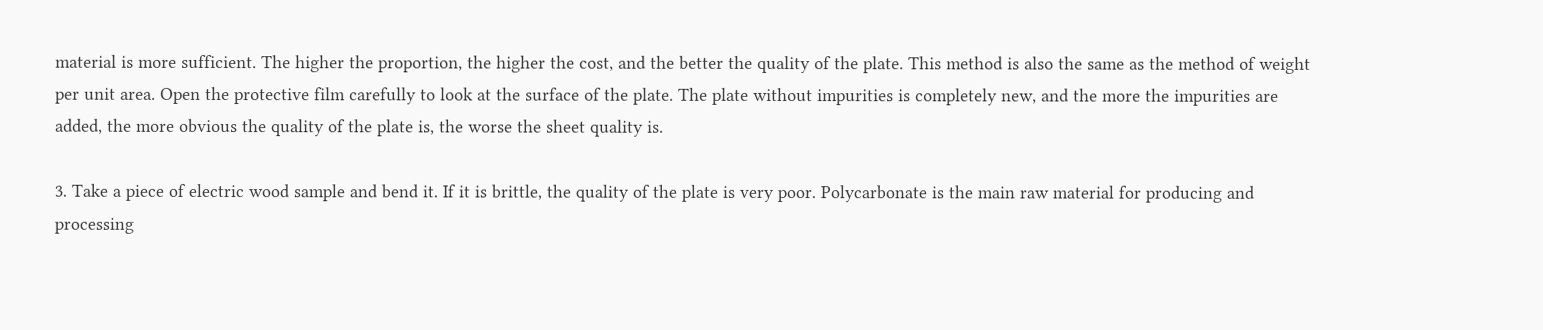material is more sufficient. The higher the proportion, the higher the cost, and the better the quality of the plate. This method is also the same as the method of weight per unit area. Open the protective film carefully to look at the surface of the plate. The plate without impurities is completely new, and the more the impurities are added, the more obvious the quality of the plate is, the worse the sheet quality is.

3. Take a piece of electric wood sample and bend it. If it is brittle, the quality of the plate is very poor. Polycarbonate is the main raw material for producing and processing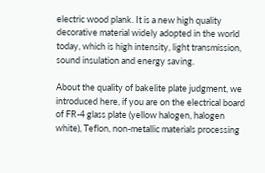electric wood plank. It is a new high quality decorative material widely adopted in the world today, which is high intensity, light transmission, sound insulation and energy saving.

About the quality of bakelite plate judgment, we introduced here, if you are on the electrical board of FR-4 glass plate (yellow halogen, halogen white), Teflon, non-metallic materials processing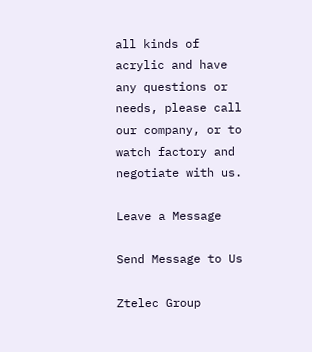all kinds of acrylic and have any questions or needs, please call our company, or to watch factory and negotiate with us.

Leave a Message

Send Message to Us

Ztelec Group